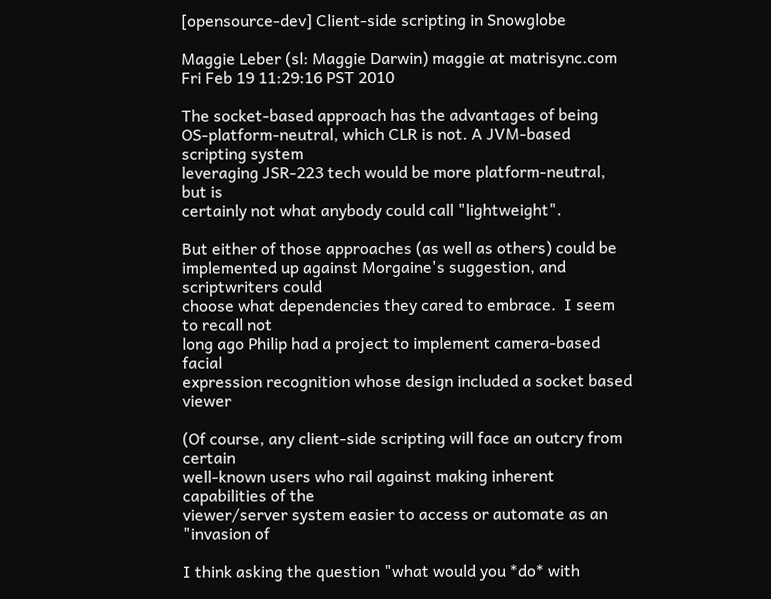[opensource-dev] Client-side scripting in Snowglobe

Maggie Leber (sl: Maggie Darwin) maggie at matrisync.com
Fri Feb 19 11:29:16 PST 2010

The socket-based approach has the advantages of being
OS-platform-neutral, which CLR is not. A JVM-based scripting system
leveraging JSR-223 tech would be more platform-neutral, but is
certainly not what anybody could call "lightweight".

But either of those approaches (as well as others) could be
implemented up against Morgaine's suggestion, and scriptwriters could
choose what dependencies they cared to embrace.  I seem to recall not
long ago Philip had a project to implement camera-based facial
expression recognition whose design included a socket based viewer

(Of course, any client-side scripting will face an outcry from certain
well-known users who rail against making inherent capabilities of the
viewer/server system easier to access or automate as an "invasion of

I think asking the question "what would you *do* with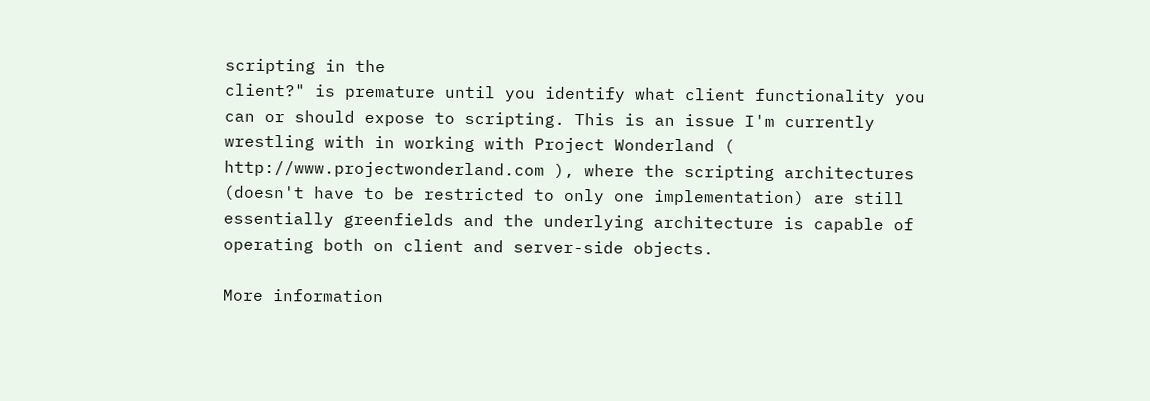scripting in the
client?" is premature until you identify what client functionality you
can or should expose to scripting. This is an issue I'm currently
wrestling with in working with Project Wonderland (
http://www.projectwonderland.com ), where the scripting architectures
(doesn't have to be restricted to only one implementation) are still
essentially greenfields and the underlying architecture is capable of
operating both on client and server-side objects.

More information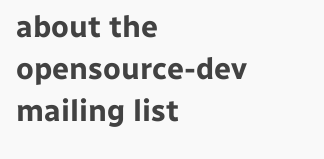about the opensource-dev mailing list